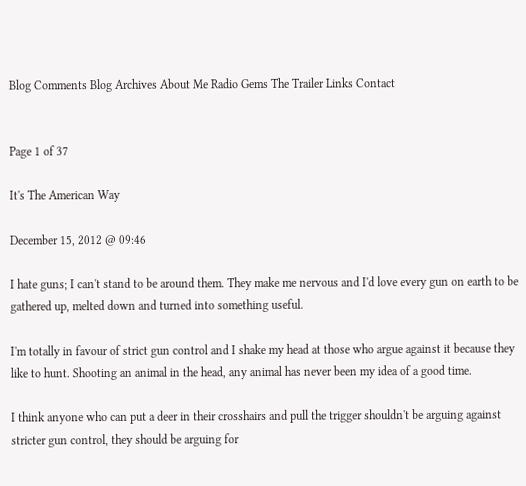Blog Comments Blog Archives About Me Radio Gems The Trailer Links Contact


Page 1 of 37

It's The American Way

December 15, 2012 @ 09:46

I hate guns; I can't stand to be around them. They make me nervous and I'd love every gun on earth to be gathered up, melted down and turned into something useful.

I'm totally in favour of strict gun control and I shake my head at those who argue against it because they like to hunt. Shooting an animal in the head, any animal has never been my idea of a good time.

I think anyone who can put a deer in their crosshairs and pull the trigger shouldn't be arguing against stricter gun control, they should be arguing for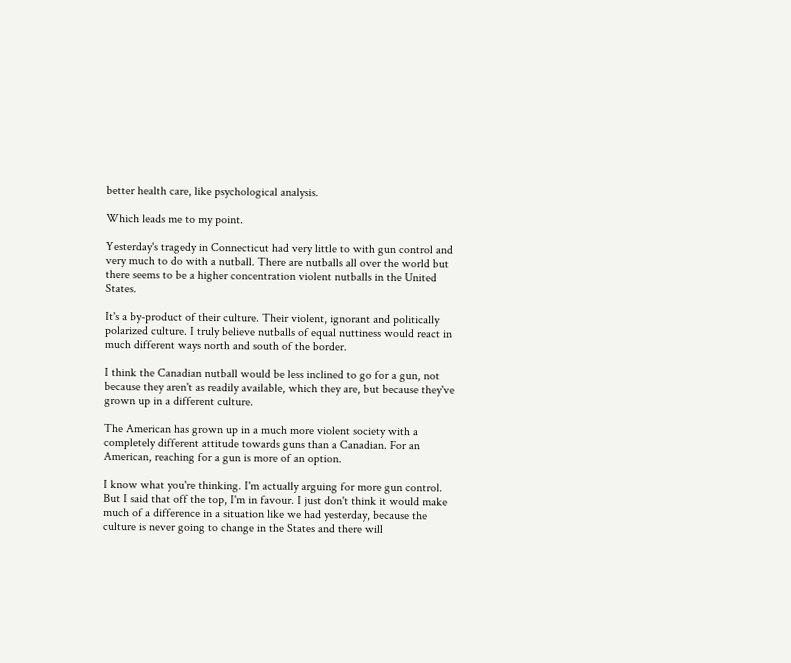better health care, like psychological analysis.

Which leads me to my point.

Yesterday's tragedy in Connecticut had very little to with gun control and very much to do with a nutball. There are nutballs all over the world but there seems to be a higher concentration violent nutballs in the United States.

It's a by-product of their culture. Their violent, ignorant and politically polarized culture. I truly believe nutballs of equal nuttiness would react in much different ways north and south of the border.

I think the Canadian nutball would be less inclined to go for a gun, not because they aren't as readily available, which they are, but because they've grown up in a different culture.

The American has grown up in a much more violent society with a completely different attitude towards guns than a Canadian. For an American, reaching for a gun is more of an option.

I know what you're thinking. I'm actually arguing for more gun control. But I said that off the top, I'm in favour. I just don't think it would make much of a difference in a situation like we had yesterday, because the culture is never going to change in the States and there will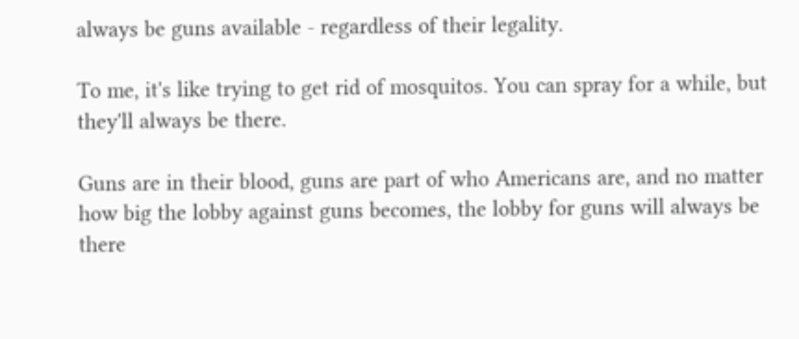always be guns available - regardless of their legality.

To me, it's like trying to get rid of mosquitos. You can spray for a while, but they'll always be there.

Guns are in their blood, guns are part of who Americans are, and no matter how big the lobby against guns becomes, the lobby for guns will always be there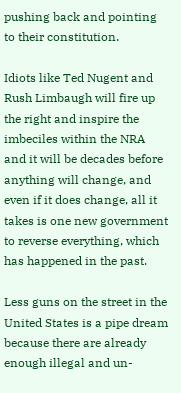pushing back and pointing to their constitution.

Idiots like Ted Nugent and Rush Limbaugh will fire up the right and inspire the imbeciles within the NRA and it will be decades before anything will change, and even if it does change, all it takes is one new government to reverse everything, which has happened in the past.

Less guns on the street in the United States is a pipe dream because there are already enough illegal and un-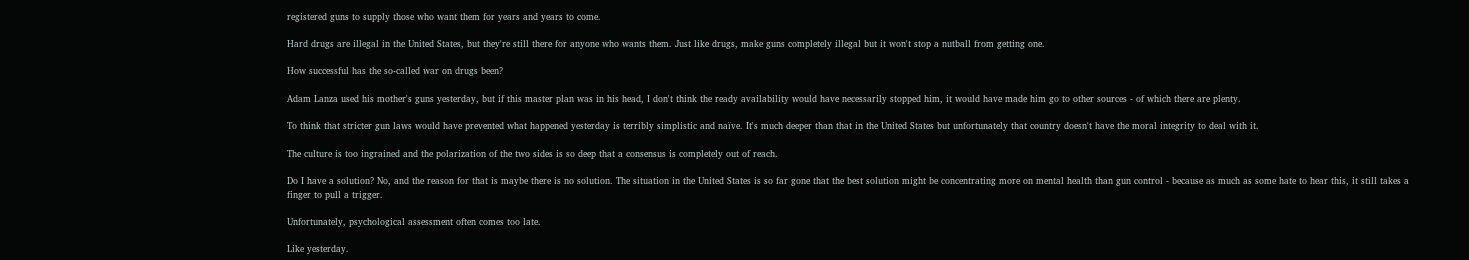registered guns to supply those who want them for years and years to come.

Hard drugs are illegal in the United States, but they're still there for anyone who wants them. Just like drugs, make guns completely illegal but it won't stop a nutball from getting one.

How successful has the so-called war on drugs been?

Adam Lanza used his mother's guns yesterday, but if this master plan was in his head, I don't think the ready availability would have necessarily stopped him, it would have made him go to other sources - of which there are plenty.

To think that stricter gun laws would have prevented what happened yesterday is terribly simplistic and naïve. It's much deeper than that in the United States but unfortunately that country doesn't have the moral integrity to deal with it.

The culture is too ingrained and the polarization of the two sides is so deep that a consensus is completely out of reach.

Do I have a solution? No, and the reason for that is maybe there is no solution. The situation in the United States is so far gone that the best solution might be concentrating more on mental health than gun control - because as much as some hate to hear this, it still takes a finger to pull a trigger.

Unfortunately, psychological assessment often comes too late.

Like yesterday.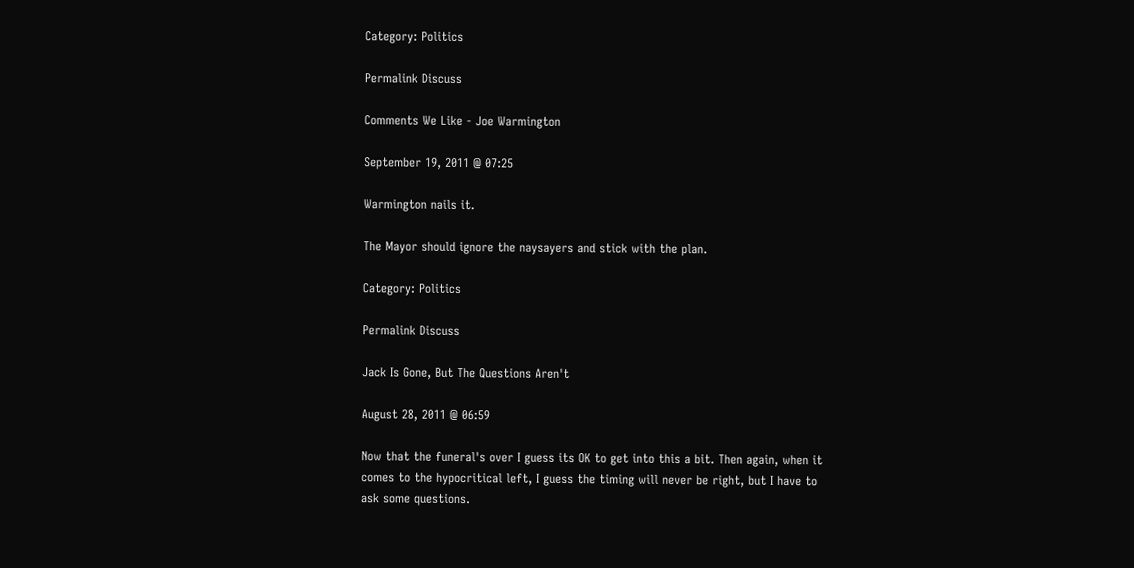Category: Politics

Permalink Discuss

Comments We Like - Joe Warmington

September 19, 2011 @ 07:25

Warmington nails it.

The Mayor should ignore the naysayers and stick with the plan.

Category: Politics

Permalink Discuss

Jack Is Gone, But The Questions Aren't

August 28, 2011 @ 06:59

Now that the funeral's over I guess its OK to get into this a bit. Then again, when it comes to the hypocritical left, I guess the timing will never be right, but I have to ask some questions.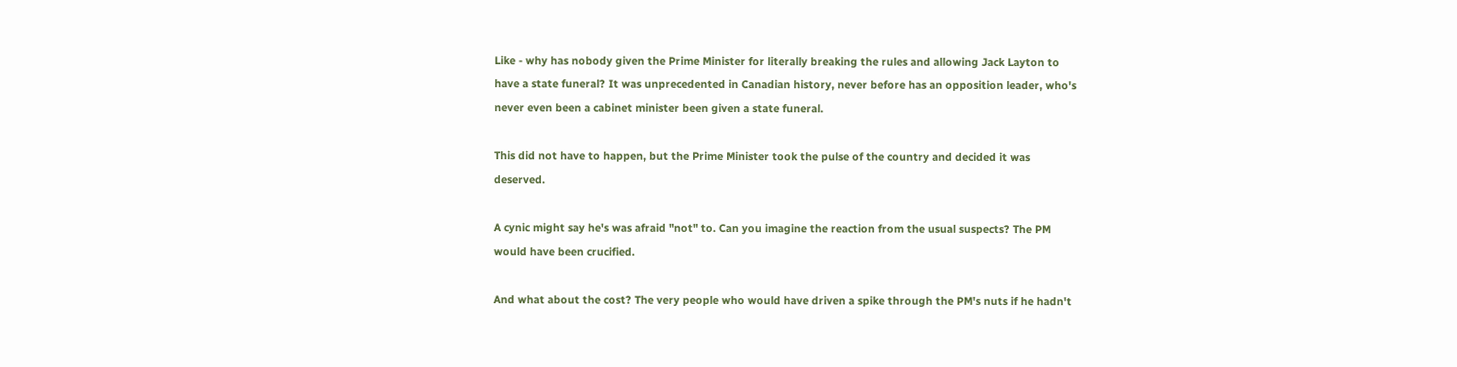Like - why has nobody given the Prime Minister for literally breaking the rules and allowing Jack Layton to have a state funeral? It was unprecedented in Canadian history, never before has an opposition leader, who's never even been a cabinet minister been given a state funeral.

This did not have to happen, but the Prime Minister took the pulse of the country and decided it was deserved.

A cynic might say he's was afraid "not" to. Can you imagine the reaction from the usual suspects? The PM would have been crucified.

And what about the cost? The very people who would have driven a spike through the PM's nuts if he hadn't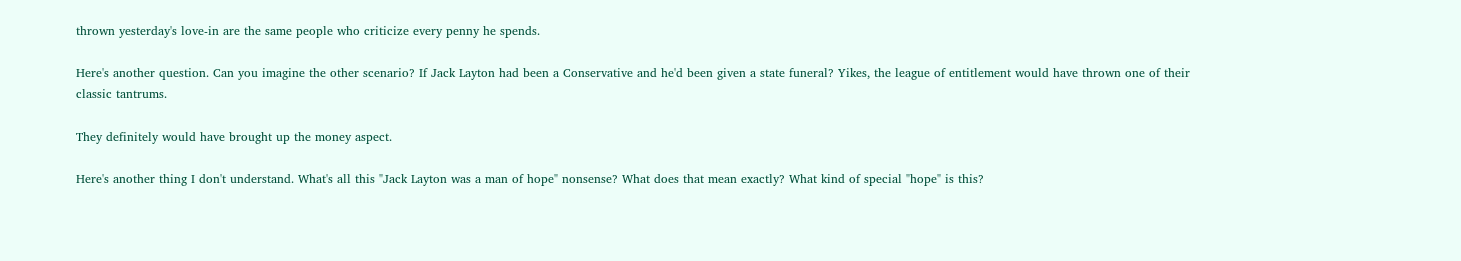thrown yesterday's love-in are the same people who criticize every penny he spends.

Here's another question. Can you imagine the other scenario? If Jack Layton had been a Conservative and he'd been given a state funeral? Yikes, the league of entitlement would have thrown one of their classic tantrums.

They definitely would have brought up the money aspect.

Here's another thing I don't understand. What's all this "Jack Layton was a man of hope" nonsense? What does that mean exactly? What kind of special "hope" is this?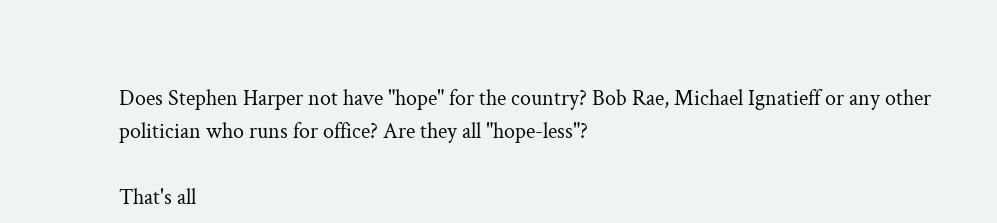Does Stephen Harper not have "hope" for the country? Bob Rae, Michael Ignatieff or any other politician who runs for office? Are they all "hope-less"?

That's all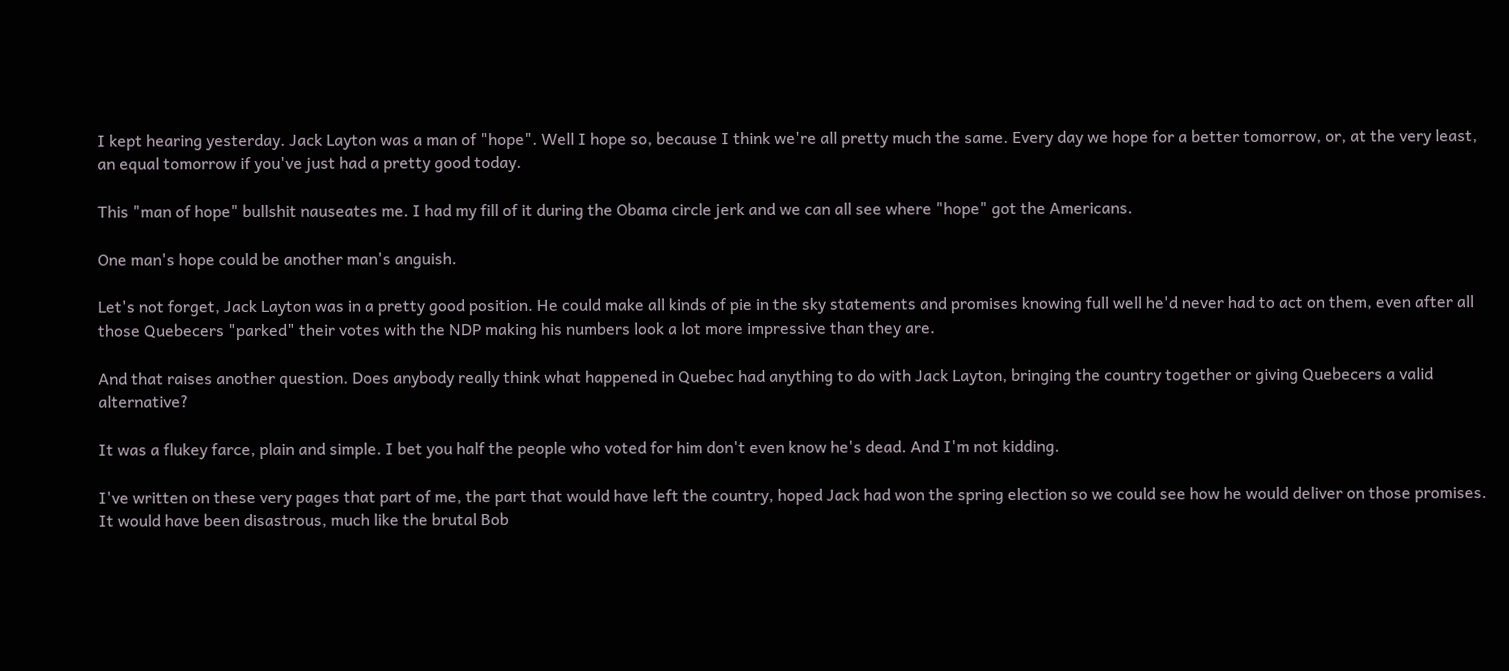I kept hearing yesterday. Jack Layton was a man of "hope". Well I hope so, because I think we're all pretty much the same. Every day we hope for a better tomorrow, or, at the very least, an equal tomorrow if you've just had a pretty good today.

This "man of hope" bullshit nauseates me. I had my fill of it during the Obama circle jerk and we can all see where "hope" got the Americans.

One man's hope could be another man's anguish.

Let's not forget, Jack Layton was in a pretty good position. He could make all kinds of pie in the sky statements and promises knowing full well he'd never had to act on them, even after all those Quebecers "parked" their votes with the NDP making his numbers look a lot more impressive than they are.

And that raises another question. Does anybody really think what happened in Quebec had anything to do with Jack Layton, bringing the country together or giving Quebecers a valid alternative?

It was a flukey farce, plain and simple. I bet you half the people who voted for him don't even know he's dead. And I'm not kidding.

I've written on these very pages that part of me, the part that would have left the country, hoped Jack had won the spring election so we could see how he would deliver on those promises. It would have been disastrous, much like the brutal Bob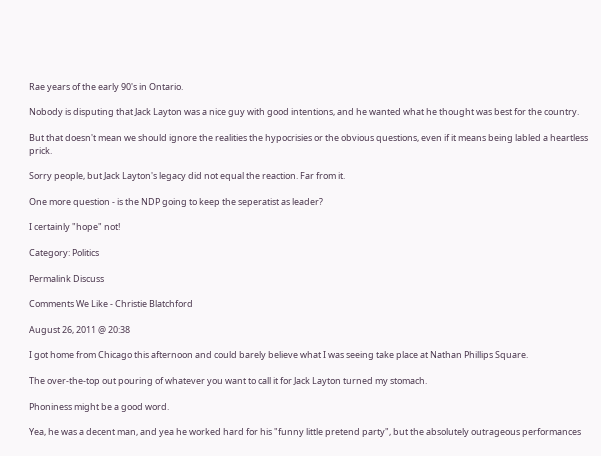Rae years of the early 90's in Ontario.

Nobody is disputing that Jack Layton was a nice guy with good intentions, and he wanted what he thought was best for the country.

But that doesn't mean we should ignore the realities the hypocrisies or the obvious questions, even if it means being labled a heartless prick.

Sorry people, but Jack Layton's legacy did not equal the reaction. Far from it.

One more question - is the NDP going to keep the seperatist as leader?

I certainly "hope" not!

Category: Politics

Permalink Discuss

Comments We Like - Christie Blatchford

August 26, 2011 @ 20:38

I got home from Chicago this afternoon and could barely believe what I was seeing take place at Nathan Phillips Square.

The over-the-top out pouring of whatever you want to call it for Jack Layton turned my stomach.

Phoniness might be a good word.

Yea, he was a decent man, and yea he worked hard for his "funny little pretend party", but the absolutely outrageous performances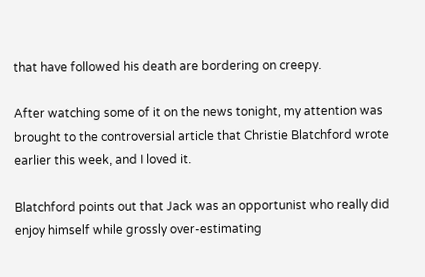that have followed his death are bordering on creepy.

After watching some of it on the news tonight, my attention was brought to the controversial article that Christie Blatchford wrote earlier this week, and I loved it.

Blatchford points out that Jack was an opportunist who really did enjoy himself while grossly over-estimating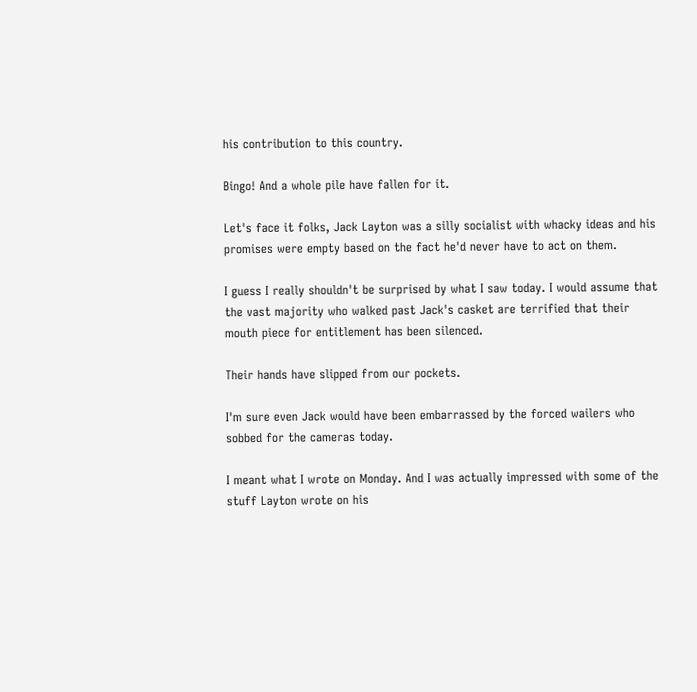his contribution to this country.

Bingo! And a whole pile have fallen for it.

Let's face it folks, Jack Layton was a silly socialist with whacky ideas and his promises were empty based on the fact he'd never have to act on them.

I guess I really shouldn't be surprised by what I saw today. I would assume that the vast majority who walked past Jack's casket are terrified that their mouth piece for entitlement has been silenced.

Their hands have slipped from our pockets.

I'm sure even Jack would have been embarrassed by the forced wailers who sobbed for the cameras today.

I meant what I wrote on Monday. And I was actually impressed with some of the stuff Layton wrote on his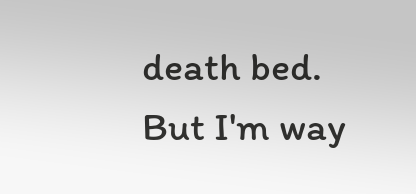death bed. But I'm way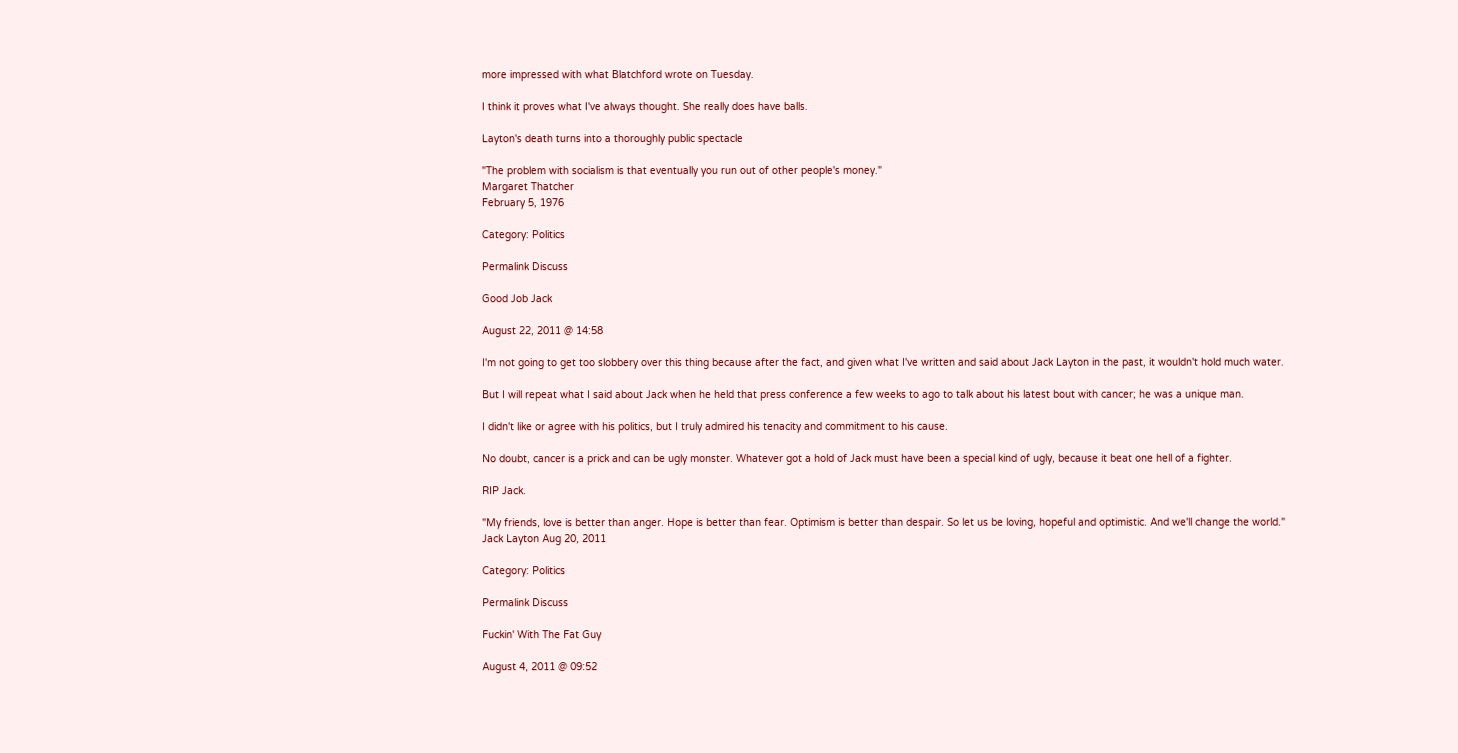more impressed with what Blatchford wrote on Tuesday.

I think it proves what I've always thought. She really does have balls.

Layton's death turns into a thoroughly public spectacle

"The problem with socialism is that eventually you run out of other people's money."
Margaret Thatcher
February 5, 1976

Category: Politics

Permalink Discuss

Good Job Jack

August 22, 2011 @ 14:58

I'm not going to get too slobbery over this thing because after the fact, and given what I've written and said about Jack Layton in the past, it wouldn't hold much water.

But I will repeat what I said about Jack when he held that press conference a few weeks to ago to talk about his latest bout with cancer; he was a unique man.

I didn't like or agree with his politics, but I truly admired his tenacity and commitment to his cause.

No doubt, cancer is a prick and can be ugly monster. Whatever got a hold of Jack must have been a special kind of ugly, because it beat one hell of a fighter.

RIP Jack.

"My friends, love is better than anger. Hope is better than fear. Optimism is better than despair. So let us be loving, hopeful and optimistic. And we'll change the world."
Jack Layton Aug 20, 2011

Category: Politics

Permalink Discuss

Fuckin' With The Fat Guy

August 4, 2011 @ 09:52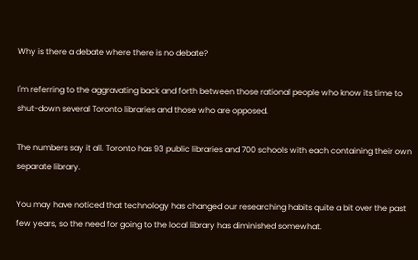Why is there a debate where there is no debate?

I'm referring to the aggravating back and forth between those rational people who know its time to shut-down several Toronto libraries and those who are opposed.

The numbers say it all. Toronto has 93 public libraries and 700 schools with each containing their own separate library.

You may have noticed that technology has changed our researching habits quite a bit over the past few years, so the need for going to the local library has diminished somewhat.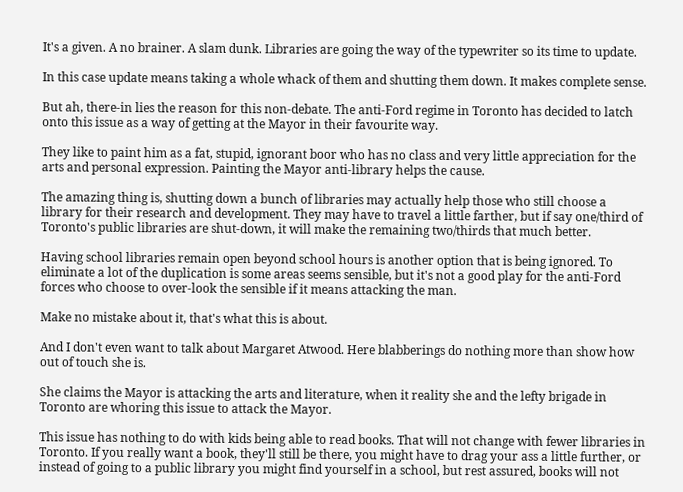It's a given. A no brainer. A slam dunk. Libraries are going the way of the typewriter so its time to update.

In this case update means taking a whole whack of them and shutting them down. It makes complete sense.

But ah, there-in lies the reason for this non-debate. The anti-Ford regime in Toronto has decided to latch onto this issue as a way of getting at the Mayor in their favourite way.

They like to paint him as a fat, stupid, ignorant boor who has no class and very little appreciation for the arts and personal expression. Painting the Mayor anti-library helps the cause.

The amazing thing is, shutting down a bunch of libraries may actually help those who still choose a library for their research and development. They may have to travel a little farther, but if say one/third of Toronto's public libraries are shut-down, it will make the remaining two/thirds that much better.

Having school libraries remain open beyond school hours is another option that is being ignored. To eliminate a lot of the duplication is some areas seems sensible, but it's not a good play for the anti-Ford forces who choose to over-look the sensible if it means attacking the man.

Make no mistake about it, that's what this is about.

And I don't even want to talk about Margaret Atwood. Here blabberings do nothing more than show how out of touch she is.

She claims the Mayor is attacking the arts and literature, when it reality she and the lefty brigade in Toronto are whoring this issue to attack the Mayor.

This issue has nothing to do with kids being able to read books. That will not change with fewer libraries in Toronto. If you really want a book, they'll still be there, you might have to drag your ass a little further, or instead of going to a public library you might find yourself in a school, but rest assured, books will not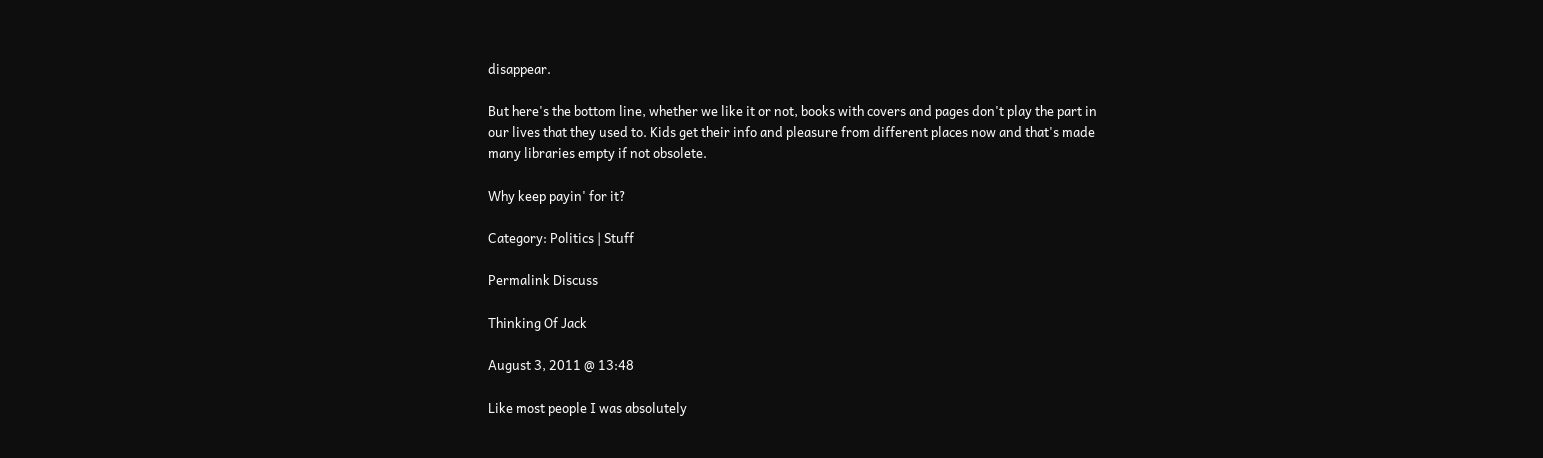disappear.

But here's the bottom line, whether we like it or not, books with covers and pages don't play the part in our lives that they used to. Kids get their info and pleasure from different places now and that's made many libraries empty if not obsolete.

Why keep payin' for it?

Category: Politics | Stuff

Permalink Discuss

Thinking Of Jack

August 3, 2011 @ 13:48

Like most people I was absolutely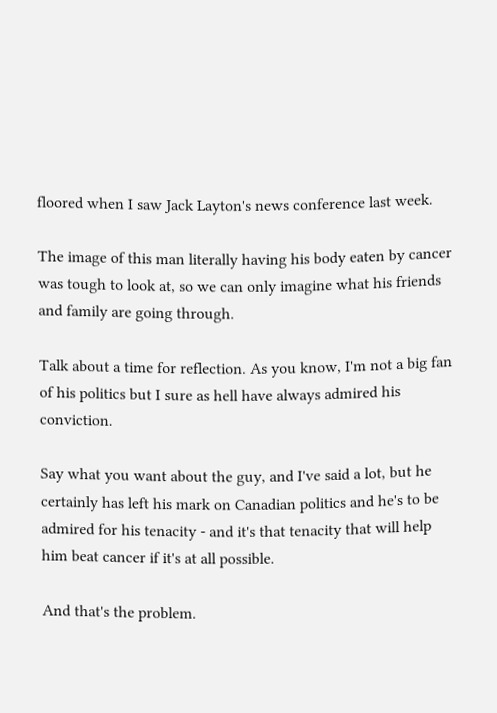floored when I saw Jack Layton's news conference last week.

The image of this man literally having his body eaten by cancer was tough to look at, so we can only imagine what his friends and family are going through.

Talk about a time for reflection. As you know, I'm not a big fan of his politics but I sure as hell have always admired his conviction.

Say what you want about the guy, and I've said a lot, but he certainly has left his mark on Canadian politics and he's to be admired for his tenacity - and it's that tenacity that will help him beat cancer if it's at all possible.

And that's the problem.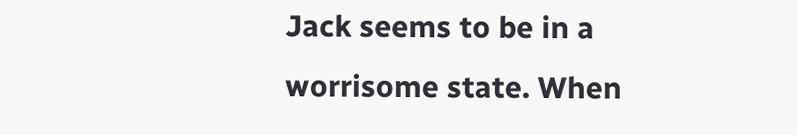Jack seems to be in a worrisome state. When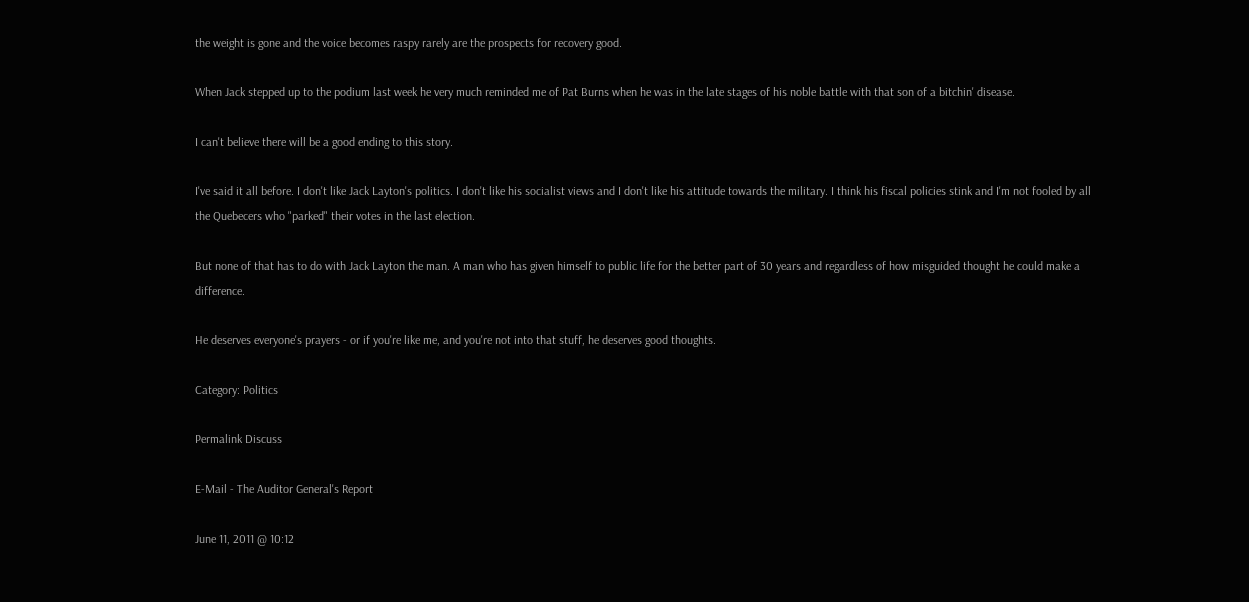the weight is gone and the voice becomes raspy rarely are the prospects for recovery good.

When Jack stepped up to the podium last week he very much reminded me of Pat Burns when he was in the late stages of his noble battle with that son of a bitchin' disease.

I can't believe there will be a good ending to this story.

I've said it all before. I don't like Jack Layton's politics. I don't like his socialist views and I don't like his attitude towards the military. I think his fiscal policies stink and I'm not fooled by all the Quebecers who "parked" their votes in the last election.

But none of that has to do with Jack Layton the man. A man who has given himself to public life for the better part of 30 years and regardless of how misguided thought he could make a difference.

He deserves everyone's prayers - or if you're like me, and you're not into that stuff, he deserves good thoughts.

Category: Politics

Permalink Discuss

E-Mail - The Auditor General's Report

June 11, 2011 @ 10:12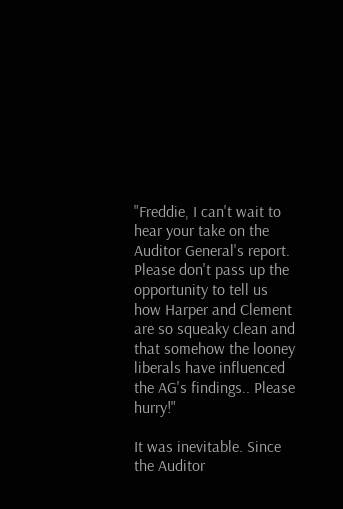"Freddie, I can't wait to hear your take on the Auditor General's report. Please don't pass up the opportunity to tell us how Harper and Clement are so squeaky clean and that somehow the looney liberals have influenced the AG's findings.. Please hurry!"

It was inevitable. Since the Auditor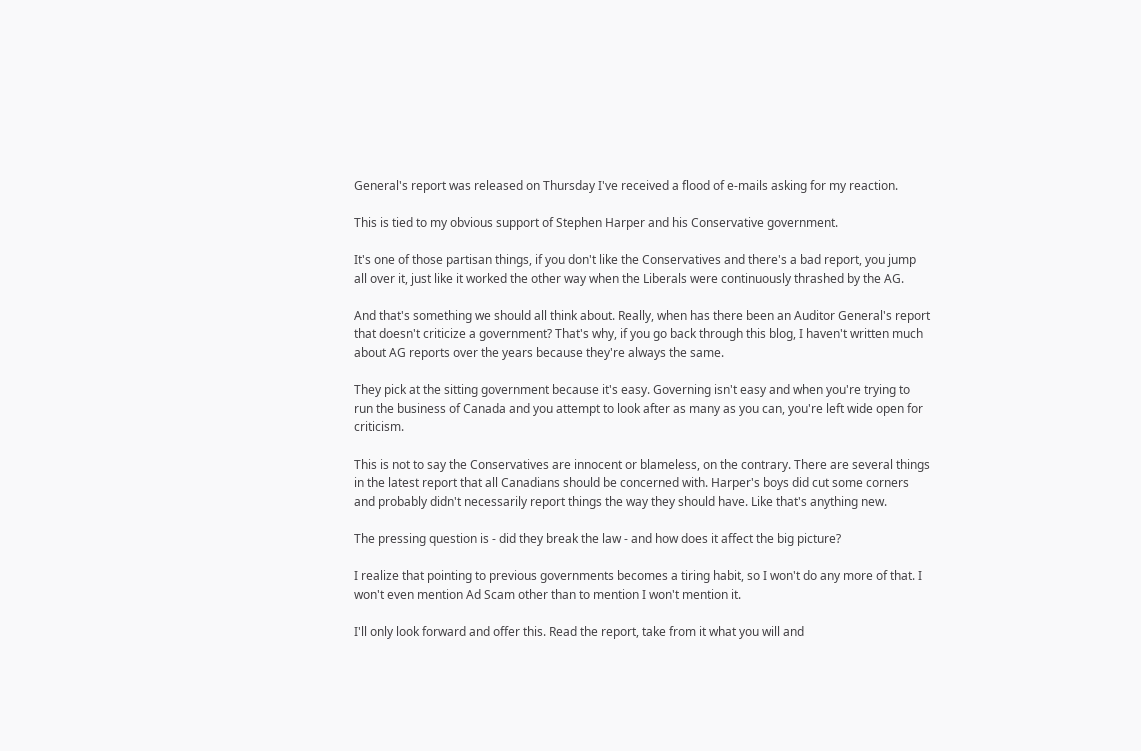General's report was released on Thursday I've received a flood of e-mails asking for my reaction.

This is tied to my obvious support of Stephen Harper and his Conservative government.

It's one of those partisan things, if you don't like the Conservatives and there's a bad report, you jump all over it, just like it worked the other way when the Liberals were continuously thrashed by the AG.

And that's something we should all think about. Really, when has there been an Auditor General's report that doesn't criticize a government? That's why, if you go back through this blog, I haven't written much about AG reports over the years because they're always the same.

They pick at the sitting government because it's easy. Governing isn't easy and when you're trying to run the business of Canada and you attempt to look after as many as you can, you're left wide open for criticism.

This is not to say the Conservatives are innocent or blameless, on the contrary. There are several things in the latest report that all Canadians should be concerned with. Harper's boys did cut some corners and probably didn't necessarily report things the way they should have. Like that's anything new.

The pressing question is - did they break the law - and how does it affect the big picture?

I realize that pointing to previous governments becomes a tiring habit, so I won't do any more of that. I won't even mention Ad Scam other than to mention I won't mention it.

I'll only look forward and offer this. Read the report, take from it what you will and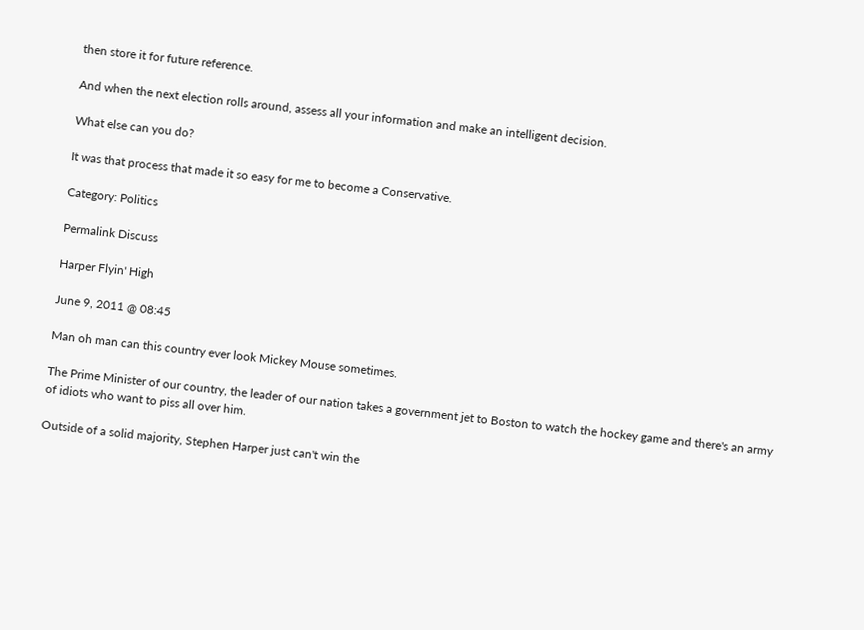then store it for future reference.

And when the next election rolls around, assess all your information and make an intelligent decision.

What else can you do?

It was that process that made it so easy for me to become a Conservative.

Category: Politics

Permalink Discuss

Harper Flyin' High

June 9, 2011 @ 08:45

Man oh man can this country ever look Mickey Mouse sometimes.

The Prime Minister of our country, the leader of our nation takes a government jet to Boston to watch the hockey game and there's an army of idiots who want to piss all over him.

Outside of a solid majority, Stephen Harper just can't win the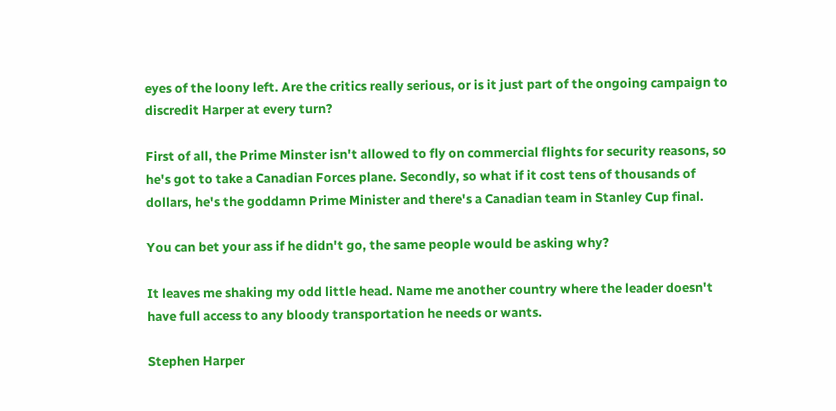eyes of the loony left. Are the critics really serious, or is it just part of the ongoing campaign to discredit Harper at every turn?

First of all, the Prime Minster isn't allowed to fly on commercial flights for security reasons, so he's got to take a Canadian Forces plane. Secondly, so what if it cost tens of thousands of dollars, he's the goddamn Prime Minister and there's a Canadian team in Stanley Cup final.

You can bet your ass if he didn't go, the same people would be asking why?

It leaves me shaking my odd little head. Name me another country where the leader doesn't have full access to any bloody transportation he needs or wants.

Stephen Harper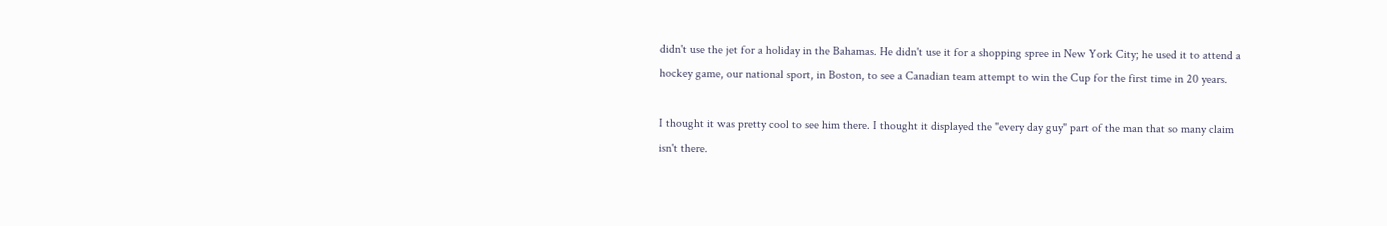didn't use the jet for a holiday in the Bahamas. He didn't use it for a shopping spree in New York City; he used it to attend a hockey game, our national sport, in Boston, to see a Canadian team attempt to win the Cup for the first time in 20 years.

I thought it was pretty cool to see him there. I thought it displayed the "every day guy" part of the man that so many claim isn't there.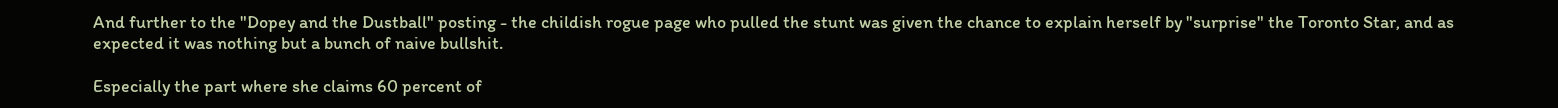And further to the "Dopey and the Dustball" posting - the childish rogue page who pulled the stunt was given the chance to explain herself by "surprise" the Toronto Star, and as expected it was nothing but a bunch of naive bullshit.

Especially the part where she claims 60 percent of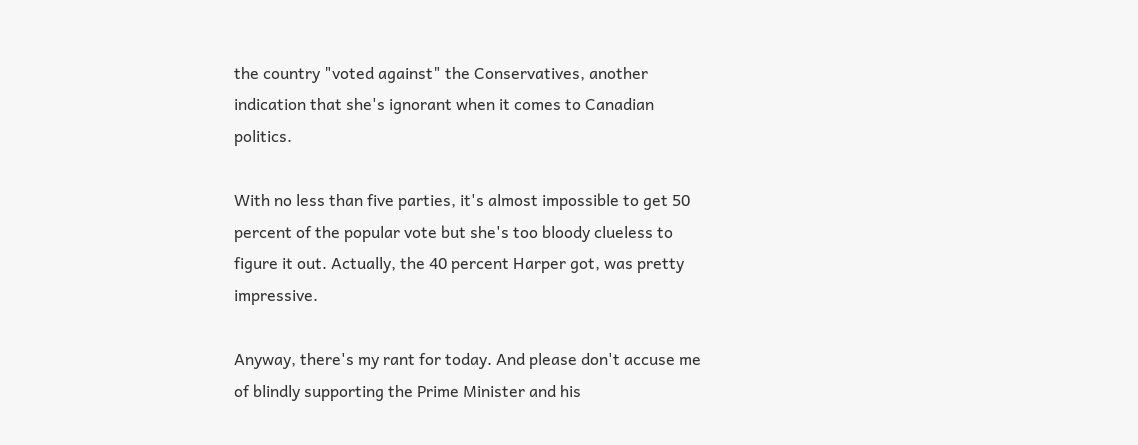the country "voted against" the Conservatives, another indication that she's ignorant when it comes to Canadian politics.

With no less than five parties, it's almost impossible to get 50 percent of the popular vote but she's too bloody clueless to figure it out. Actually, the 40 percent Harper got, was pretty impressive.

Anyway, there's my rant for today. And please don't accuse me of blindly supporting the Prime Minister and his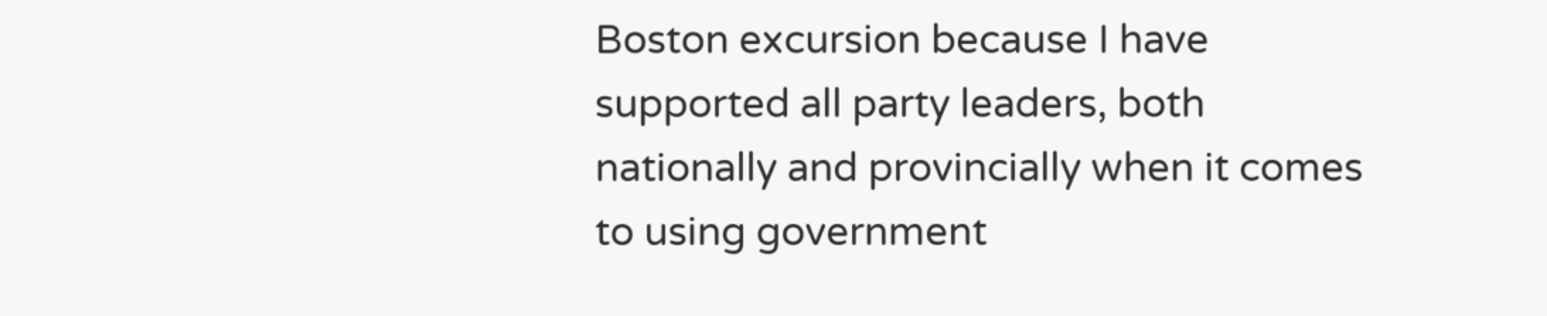Boston excursion because I have supported all party leaders, both nationally and provincially when it comes to using government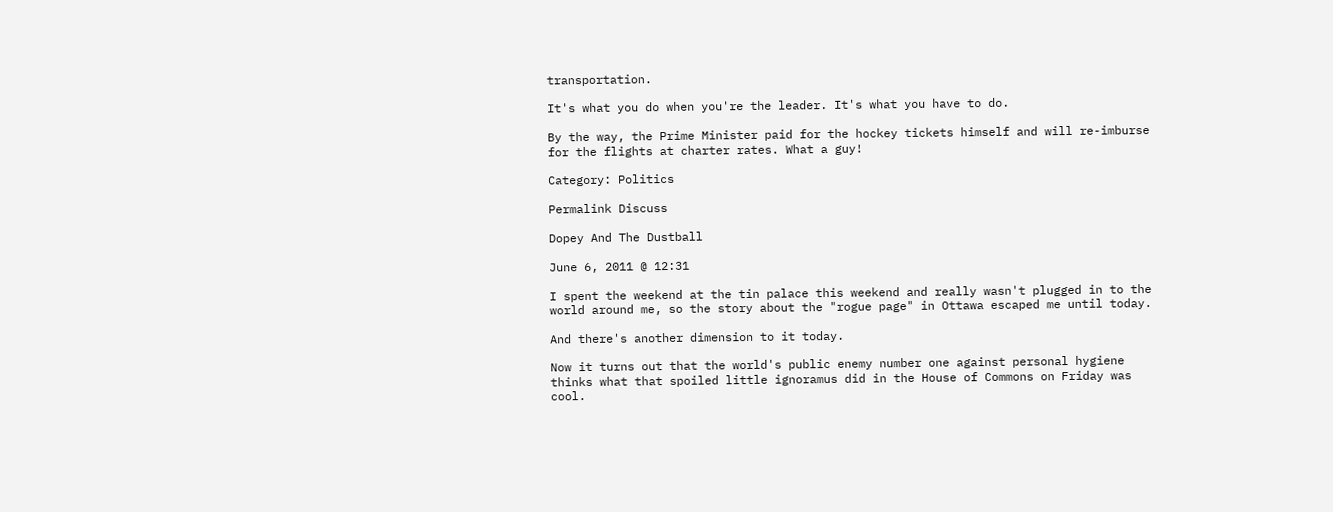transportation.

It's what you do when you're the leader. It's what you have to do.

By the way, the Prime Minister paid for the hockey tickets himself and will re-imburse for the flights at charter rates. What a guy!

Category: Politics

Permalink Discuss

Dopey And The Dustball

June 6, 2011 @ 12:31

I spent the weekend at the tin palace this weekend and really wasn't plugged in to the world around me, so the story about the "rogue page" in Ottawa escaped me until today.

And there's another dimension to it today.

Now it turns out that the world's public enemy number one against personal hygiene thinks what that spoiled little ignoramus did in the House of Commons on Friday was cool.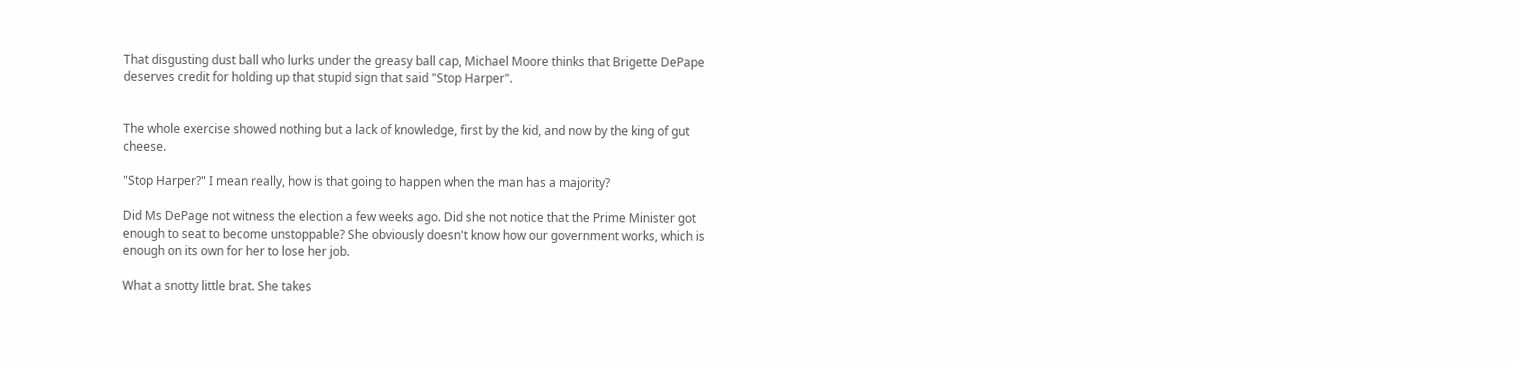That disgusting dust ball who lurks under the greasy ball cap, Michael Moore thinks that Brigette DePape deserves credit for holding up that stupid sign that said "Stop Harper".


The whole exercise showed nothing but a lack of knowledge, first by the kid, and now by the king of gut cheese.

"Stop Harper?" I mean really, how is that going to happen when the man has a majority?

Did Ms DePage not witness the election a few weeks ago. Did she not notice that the Prime Minister got enough to seat to become unstoppable? She obviously doesn't know how our government works, which is enough on its own for her to lose her job.

What a snotty little brat. She takes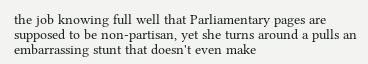the job knowing full well that Parliamentary pages are supposed to be non-partisan, yet she turns around a pulls an embarrassing stunt that doesn't even make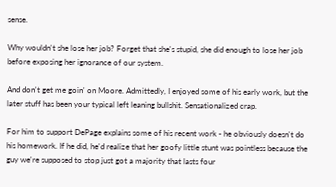sense.

Why wouldn't she lose her job? Forget that she's stupid, she did enough to lose her job before exposing her ignorance of our system.

And don't get me goin' on Moore. Admittedly, I enjoyed some of his early work, but the later stuff has been your typical left leaning bullshit. Sensationalized crap.

For him to support DePage explains some of his recent work - he obviously doesn't do his homework. If he did, he'd realize that her goofy little stunt was pointless because the guy we're supposed to stop just got a majority that lasts four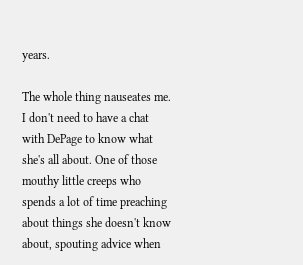years.

The whole thing nauseates me. I don't need to have a chat with DePage to know what she's all about. One of those mouthy little creeps who spends a lot of time preaching about things she doesn't know about, spouting advice when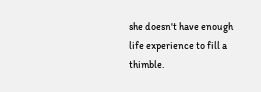she doesn't have enough life experience to fill a thimble.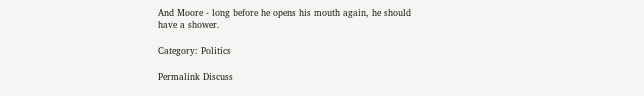And Moore - long before he opens his mouth again, he should have a shower.

Category: Politics

Permalink Discuss